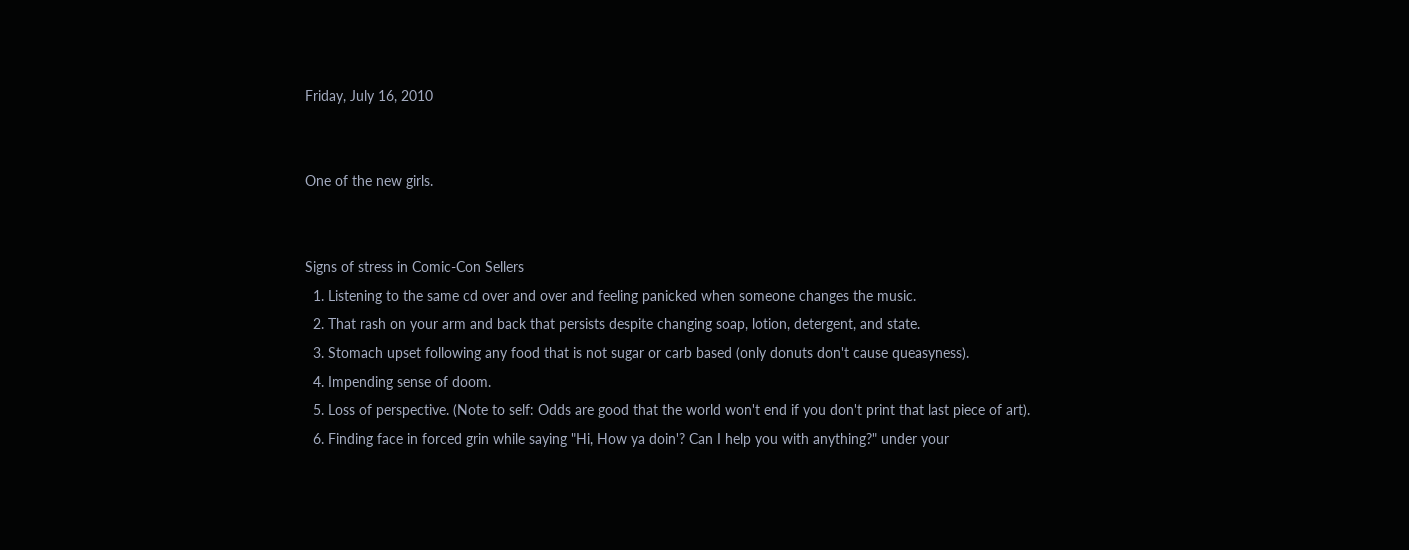Friday, July 16, 2010


One of the new girls.


Signs of stress in Comic-Con Sellers
  1. Listening to the same cd over and over and feeling panicked when someone changes the music.
  2. That rash on your arm and back that persists despite changing soap, lotion, detergent, and state.
  3. Stomach upset following any food that is not sugar or carb based (only donuts don't cause queasyness).
  4. Impending sense of doom.
  5. Loss of perspective. (Note to self: Odds are good that the world won't end if you don't print that last piece of art).
  6. Finding face in forced grin while saying "Hi, How ya doin'? Can I help you with anything?" under your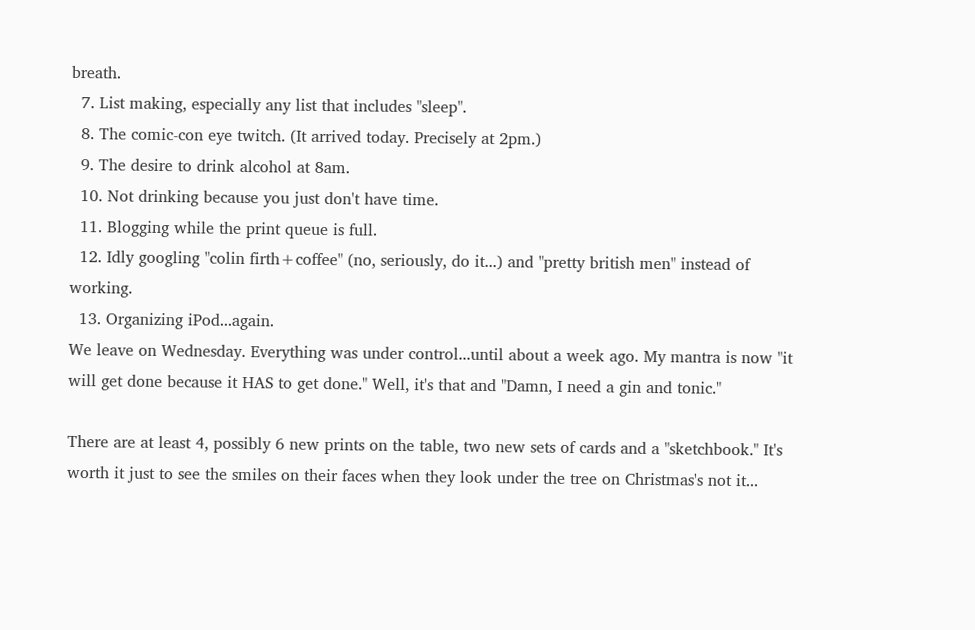breath.
  7. List making, especially any list that includes "sleep".
  8. The comic-con eye twitch. (It arrived today. Precisely at 2pm.)
  9. The desire to drink alcohol at 8am.
  10. Not drinking because you just don't have time.
  11. Blogging while the print queue is full.
  12. Idly googling "colin firth+coffee" (no, seriously, do it...) and "pretty british men" instead of working.
  13. Organizing iPod...again.
We leave on Wednesday. Everything was under control...until about a week ago. My mantra is now "it will get done because it HAS to get done." Well, it's that and "Damn, I need a gin and tonic."

There are at least 4, possibly 6 new prints on the table, two new sets of cards and a "sketchbook." It's worth it just to see the smiles on their faces when they look under the tree on Christmas's not it...